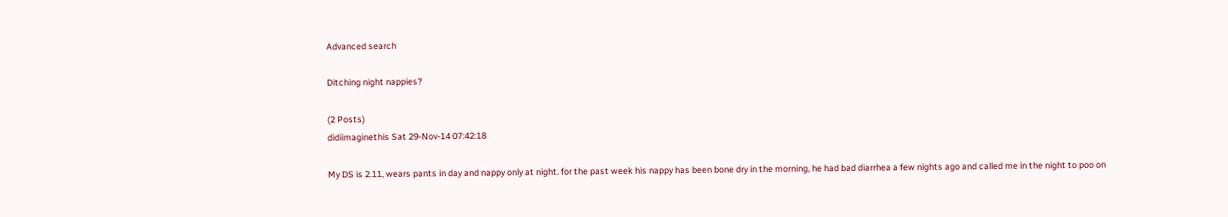Advanced search

Ditching night nappies?

(2 Posts)
didiimaginethis Sat 29-Nov-14 07:42:18

My DS is 2.11, wears pants in day and nappy only at night. for the past week his nappy has been bone dry in the morning, he had bad diarrhea a few nights ago and called me in the night to poo on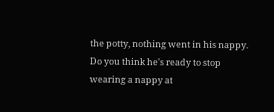the potty, nothing went in his nappy.
Do you think he's ready to stop wearing a nappy at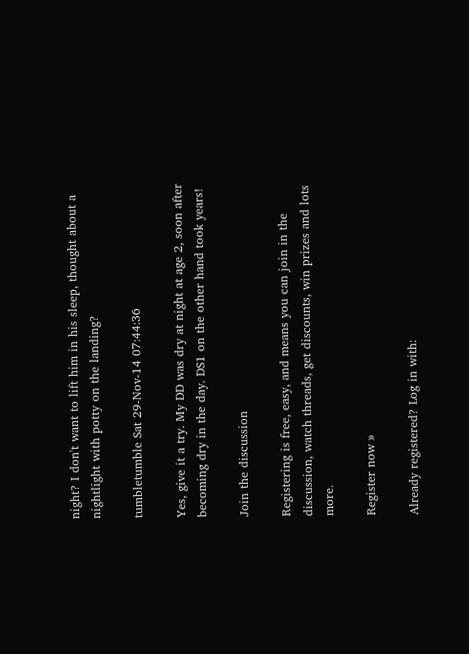night? I don't want to lift him in his sleep, thought about a nightlight with potty on the landing?

tumbletumble Sat 29-Nov-14 07:44:36

Yes, give it a try. My DD was dry at night at age 2, soon after becoming dry in the day. DS1 on the other hand took years!

Join the discussion

Registering is free, easy, and means you can join in the discussion, watch threads, get discounts, win prizes and lots more.

Register now »

Already registered? Log in with: